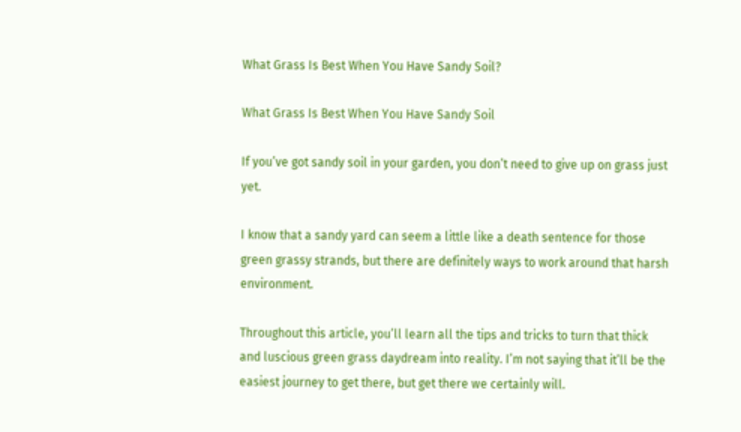What Grass Is Best When You Have Sandy Soil?

What Grass Is Best When You Have Sandy Soil

If you’ve got sandy soil in your garden, you don’t need to give up on grass just yet.

I know that a sandy yard can seem a little like a death sentence for those green grassy strands, but there are definitely ways to work around that harsh environment.

Throughout this article, you’ll learn all the tips and tricks to turn that thick and luscious green grass daydream into reality. I’m not saying that it’ll be the easiest journey to get there, but get there we certainly will.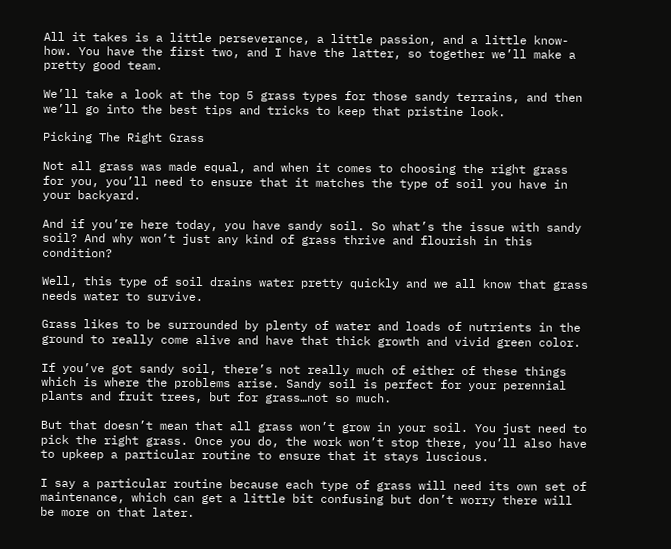All it takes is a little perseverance, a little passion, and a little know-how. You have the first two, and I have the latter, so together we’ll make a pretty good team.

We’ll take a look at the top 5 grass types for those sandy terrains, and then we’ll go into the best tips and tricks to keep that pristine look.

Picking The Right Grass

Not all grass was made equal, and when it comes to choosing the right grass for you, you’ll need to ensure that it matches the type of soil you have in your backyard.

And if you’re here today, you have sandy soil. So what’s the issue with sandy soil? And why won’t just any kind of grass thrive and flourish in this condition?

Well, this type of soil drains water pretty quickly and we all know that grass needs water to survive.

Grass likes to be surrounded by plenty of water and loads of nutrients in the ground to really come alive and have that thick growth and vivid green color.

If you’ve got sandy soil, there’s not really much of either of these things which is where the problems arise. Sandy soil is perfect for your perennial plants and fruit trees, but for grass…not so much.

But that doesn’t mean that all grass won’t grow in your soil. You just need to pick the right grass. Once you do, the work won’t stop there, you’ll also have to upkeep a particular routine to ensure that it stays luscious.

I say a particular routine because each type of grass will need its own set of maintenance, which can get a little bit confusing but don’t worry there will be more on that later.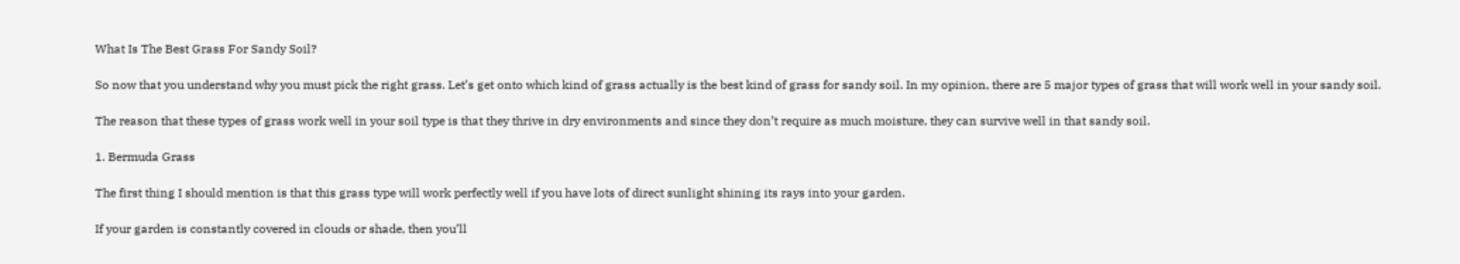What Is The Best Grass For Sandy Soil?

So now that you understand why you must pick the right grass. Let’s get onto which kind of grass actually is the best kind of grass for sandy soil. In my opinion, there are 5 major types of grass that will work well in your sandy soil.

The reason that these types of grass work well in your soil type is that they thrive in dry environments and since they don’t require as much moisture, they can survive well in that sandy soil.

1. Bermuda Grass

The first thing I should mention is that this grass type will work perfectly well if you have lots of direct sunlight shining its rays into your garden.

If your garden is constantly covered in clouds or shade, then you’ll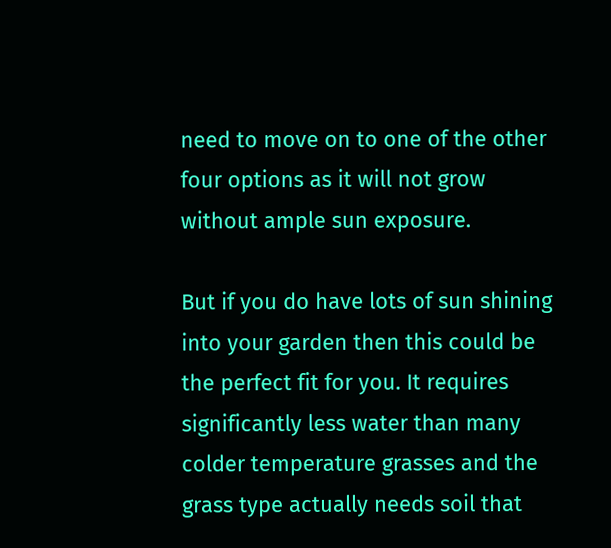need to move on to one of the other four options as it will not grow without ample sun exposure.

But if you do have lots of sun shining into your garden then this could be the perfect fit for you. It requires significantly less water than many colder temperature grasses and the grass type actually needs soil that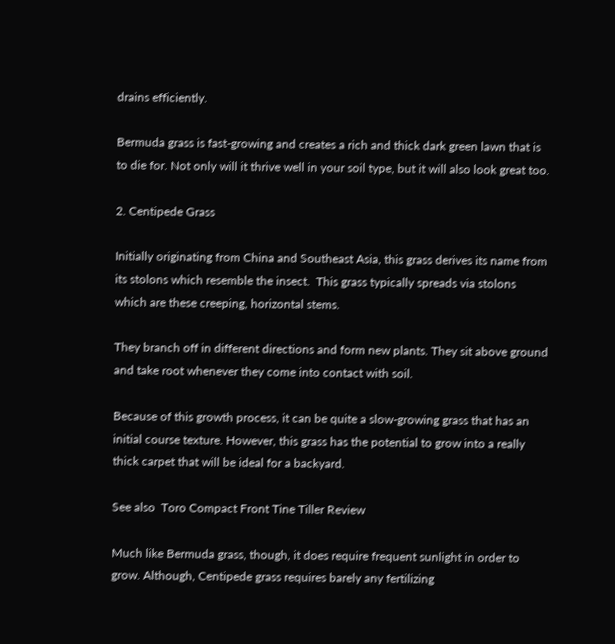drains efficiently.

Bermuda grass is fast-growing and creates a rich and thick dark green lawn that is to die for. Not only will it thrive well in your soil type, but it will also look great too.

2. Centipede Grass

Initially originating from China and Southeast Asia, this grass derives its name from its stolons which resemble the insect.  This grass typically spreads via stolons which are these creeping, horizontal stems.

They branch off in different directions and form new plants. They sit above ground and take root whenever they come into contact with soil.

Because of this growth process, it can be quite a slow-growing grass that has an initial course texture. However, this grass has the potential to grow into a really thick carpet that will be ideal for a backyard.

See also  Toro Compact Front Tine Tiller Review

Much like Bermuda grass, though, it does require frequent sunlight in order to grow. Although, Centipede grass requires barely any fertilizing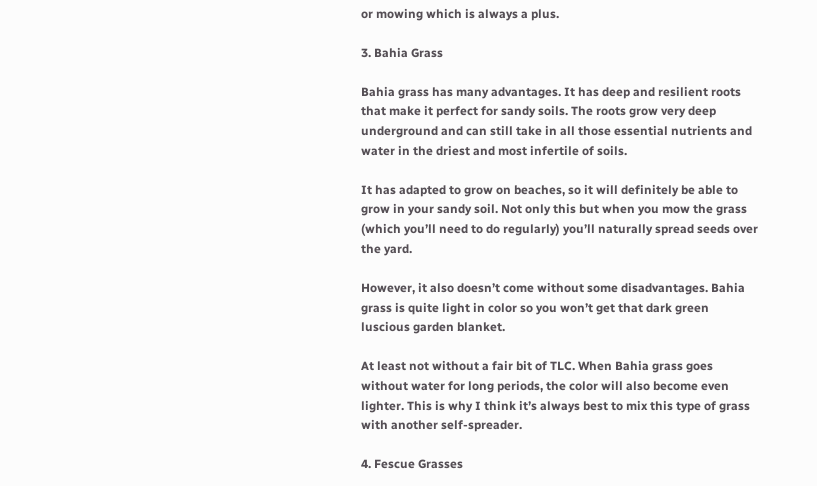or mowing which is always a plus.

3. Bahia Grass

Bahia grass has many advantages. It has deep and resilient roots that make it perfect for sandy soils. The roots grow very deep underground and can still take in all those essential nutrients and water in the driest and most infertile of soils.

It has adapted to grow on beaches, so it will definitely be able to grow in your sandy soil. Not only this but when you mow the grass (which you’ll need to do regularly) you’ll naturally spread seeds over the yard.

However, it also doesn’t come without some disadvantages. Bahia grass is quite light in color so you won’t get that dark green luscious garden blanket.

At least not without a fair bit of TLC. When Bahia grass goes without water for long periods, the color will also become even lighter. This is why I think it’s always best to mix this type of grass with another self-spreader.

4. Fescue Grasses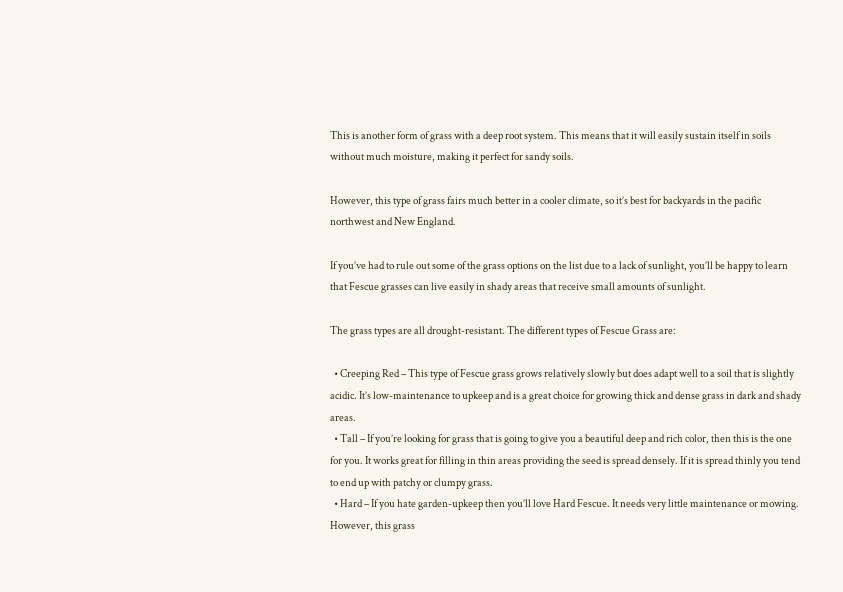This is another form of grass with a deep root system. This means that it will easily sustain itself in soils without much moisture, making it perfect for sandy soils.

However, this type of grass fairs much better in a cooler climate, so it’s best for backyards in the pacific northwest and New England.

If you’ve had to rule out some of the grass options on the list due to a lack of sunlight, you’ll be happy to learn that Fescue grasses can live easily in shady areas that receive small amounts of sunlight.

The grass types are all drought-resistant. The different types of Fescue Grass are:

  • Creeping Red – This type of Fescue grass grows relatively slowly but does adapt well to a soil that is slightly acidic. It’s low-maintenance to upkeep and is a great choice for growing thick and dense grass in dark and shady areas.
  • Tall – If you’re looking for grass that is going to give you a beautiful deep and rich color, then this is the one for you. It works great for filling in thin areas providing the seed is spread densely. If it is spread thinly you tend to end up with patchy or clumpy grass.
  • Hard – If you hate garden-upkeep then you’ll love Hard Fescue. It needs very little maintenance or mowing. However, this grass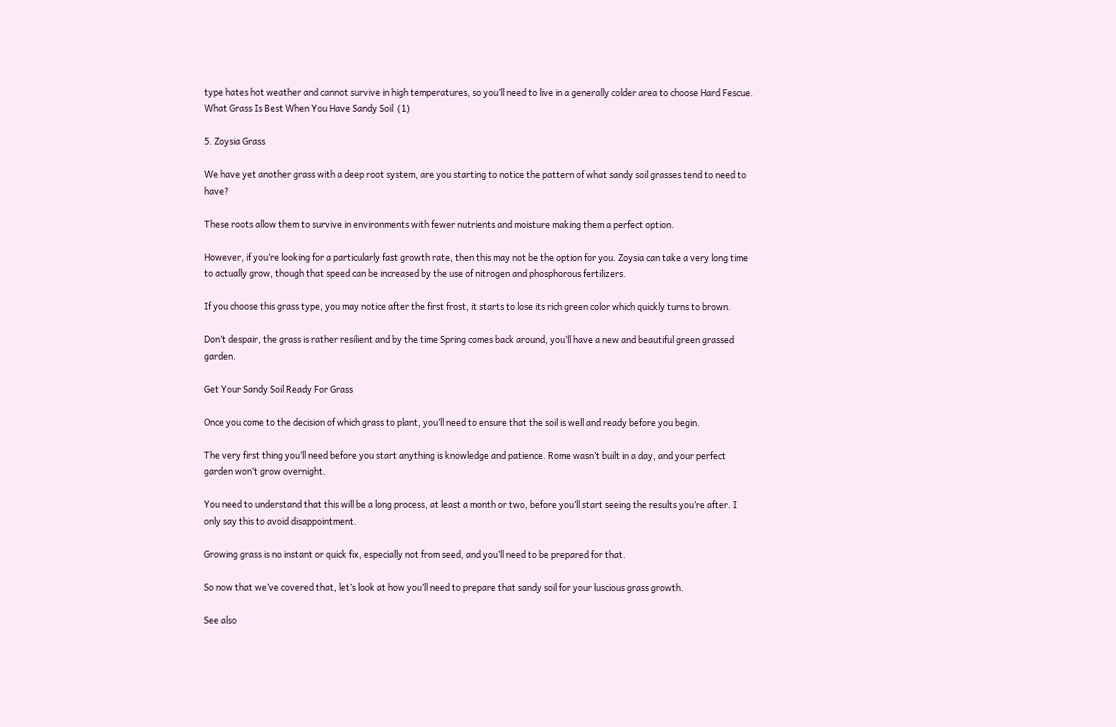type hates hot weather and cannot survive in high temperatures, so you’ll need to live in a generally colder area to choose Hard Fescue.
What Grass Is Best When You Have Sandy Soil  (1)

5. Zoysia Grass

We have yet another grass with a deep root system, are you starting to notice the pattern of what sandy soil grasses tend to need to have?

These roots allow them to survive in environments with fewer nutrients and moisture making them a perfect option.

However, if you’re looking for a particularly fast growth rate, then this may not be the option for you. Zoysia can take a very long time to actually grow, though that speed can be increased by the use of nitrogen and phosphorous fertilizers.

If you choose this grass type, you may notice after the first frost, it starts to lose its rich green color which quickly turns to brown.

Don’t despair, the grass is rather resilient and by the time Spring comes back around, you’ll have a new and beautiful green grassed garden.

Get Your Sandy Soil Ready For Grass

Once you come to the decision of which grass to plant, you’ll need to ensure that the soil is well and ready before you begin.

The very first thing you’ll need before you start anything is knowledge and patience. Rome wasn’t built in a day, and your perfect garden won’t grow overnight.

You need to understand that this will be a long process, at least a month or two, before you’ll start seeing the results you’re after. I only say this to avoid disappointment.

Growing grass is no instant or quick fix, especially not from seed, and you’ll need to be prepared for that.

So now that we’ve covered that, let’s look at how you’ll need to prepare that sandy soil for your luscious grass growth.

See also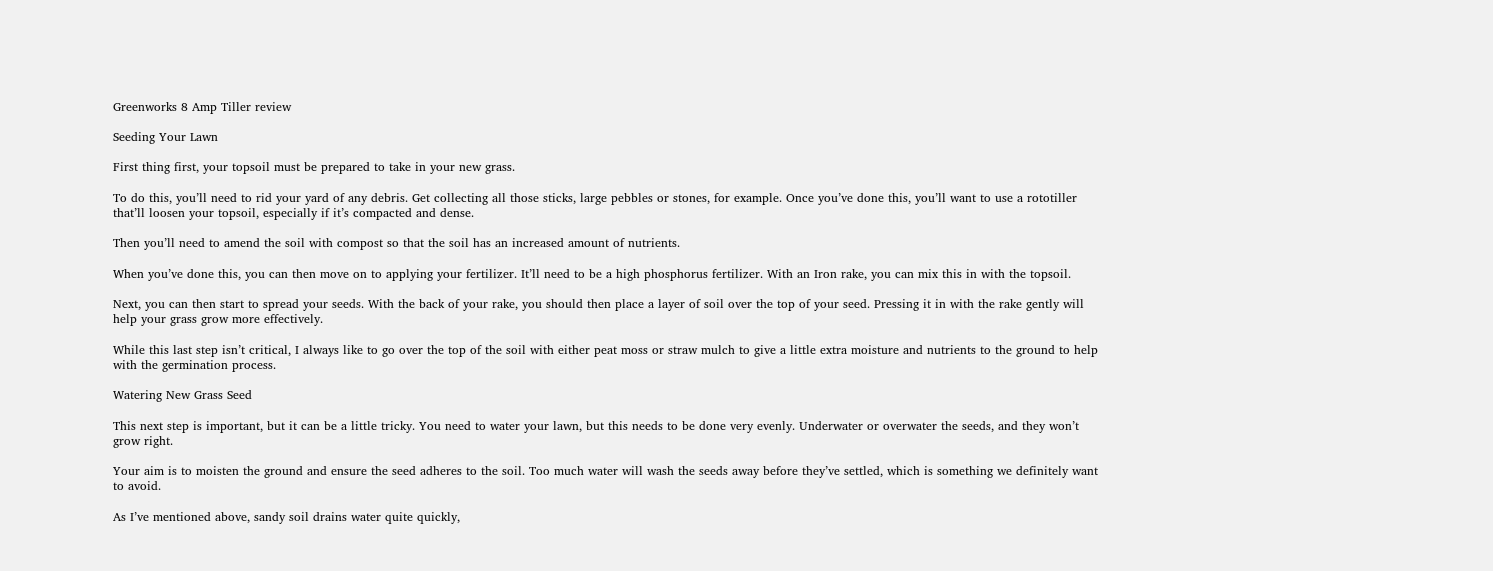Greenworks 8 Amp Tiller review

Seeding Your Lawn

First thing first, your topsoil must be prepared to take in your new grass.

To do this, you’ll need to rid your yard of any debris. Get collecting all those sticks, large pebbles or stones, for example. Once you’ve done this, you’ll want to use a rototiller that’ll loosen your topsoil, especially if it’s compacted and dense.

Then you’ll need to amend the soil with compost so that the soil has an increased amount of nutrients.

When you’ve done this, you can then move on to applying your fertilizer. It’ll need to be a high phosphorus fertilizer. With an Iron rake, you can mix this in with the topsoil.

Next, you can then start to spread your seeds. With the back of your rake, you should then place a layer of soil over the top of your seed. Pressing it in with the rake gently will help your grass grow more effectively.

While this last step isn’t critical, I always like to go over the top of the soil with either peat moss or straw mulch to give a little extra moisture and nutrients to the ground to help with the germination process.

Watering New Grass Seed

This next step is important, but it can be a little tricky. You need to water your lawn, but this needs to be done very evenly. Underwater or overwater the seeds, and they won’t grow right.

Your aim is to moisten the ground and ensure the seed adheres to the soil. Too much water will wash the seeds away before they’ve settled, which is something we definitely want to avoid.

As I’ve mentioned above, sandy soil drains water quite quickly,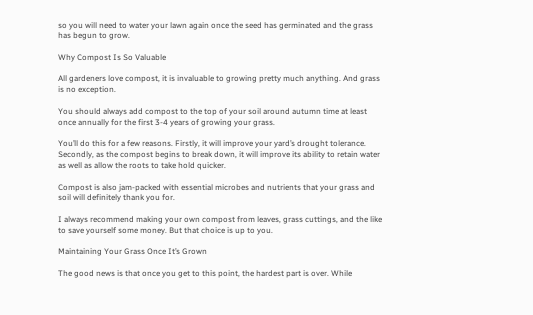so you will need to water your lawn again once the seed has germinated and the grass has begun to grow.

Why Compost Is So Valuable

All gardeners love compost, it is invaluable to growing pretty much anything. And grass is no exception.

You should always add compost to the top of your soil around autumn time at least once annually for the first 3-4 years of growing your grass.

You’ll do this for a few reasons. Firstly, it will improve your yard’s drought tolerance. Secondly, as the compost begins to break down, it will improve its ability to retain water as well as allow the roots to take hold quicker.

Compost is also jam-packed with essential microbes and nutrients that your grass and soil will definitely thank you for.

I always recommend making your own compost from leaves, grass cuttings, and the like to save yourself some money. But that choice is up to you.

Maintaining Your Grass Once It’s Grown

The good news is that once you get to this point, the hardest part is over. While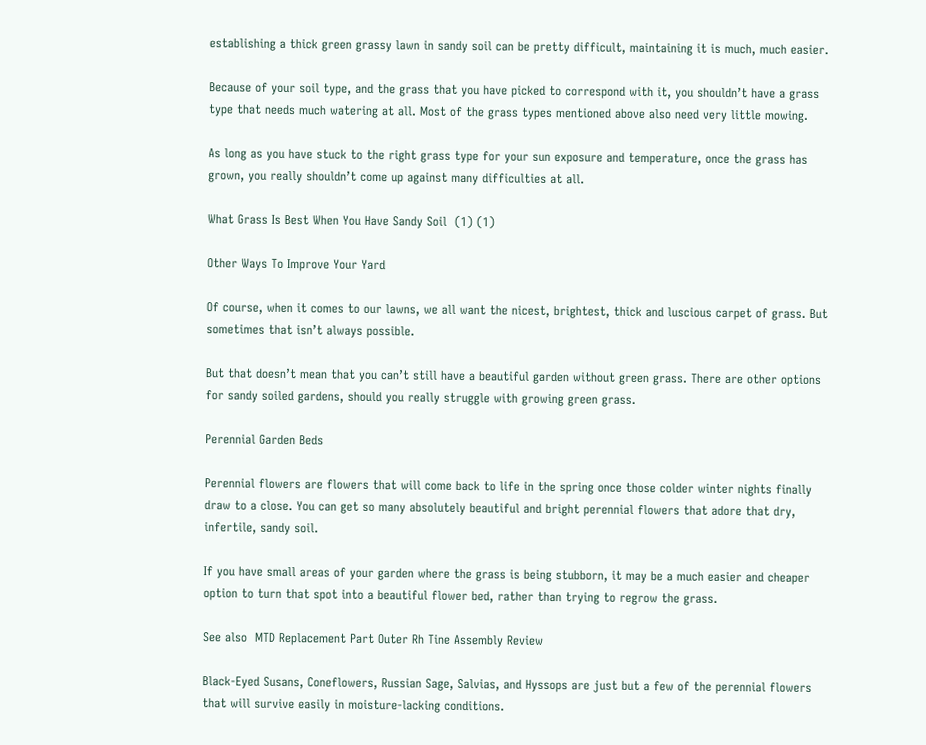establishing a thick green grassy lawn in sandy soil can be pretty difficult, maintaining it is much, much easier.

Because of your soil type, and the grass that you have picked to correspond with it, you shouldn’t have a grass type that needs much watering at all. Most of the grass types mentioned above also need very little mowing.

As long as you have stuck to the right grass type for your sun exposure and temperature, once the grass has grown, you really shouldn’t come up against many difficulties at all.

What Grass Is Best When You Have Sandy Soil  (1) (1)

Other Ways To Improve Your Yard

Of course, when it comes to our lawns, we all want the nicest, brightest, thick and luscious carpet of grass. But sometimes that isn’t always possible.

But that doesn’t mean that you can’t still have a beautiful garden without green grass. There are other options for sandy soiled gardens, should you really struggle with growing green grass.

Perennial Garden Beds

Perennial flowers are flowers that will come back to life in the spring once those colder winter nights finally draw to a close. You can get so many absolutely beautiful and bright perennial flowers that adore that dry, infertile, sandy soil.

If you have small areas of your garden where the grass is being stubborn, it may be a much easier and cheaper option to turn that spot into a beautiful flower bed, rather than trying to regrow the grass.

See also  MTD Replacement Part Outer Rh Tine Assembly Review

Black-Eyed Susans, Coneflowers, Russian Sage, Salvias, and Hyssops are just but a few of the perennial flowers that will survive easily in moisture-lacking conditions.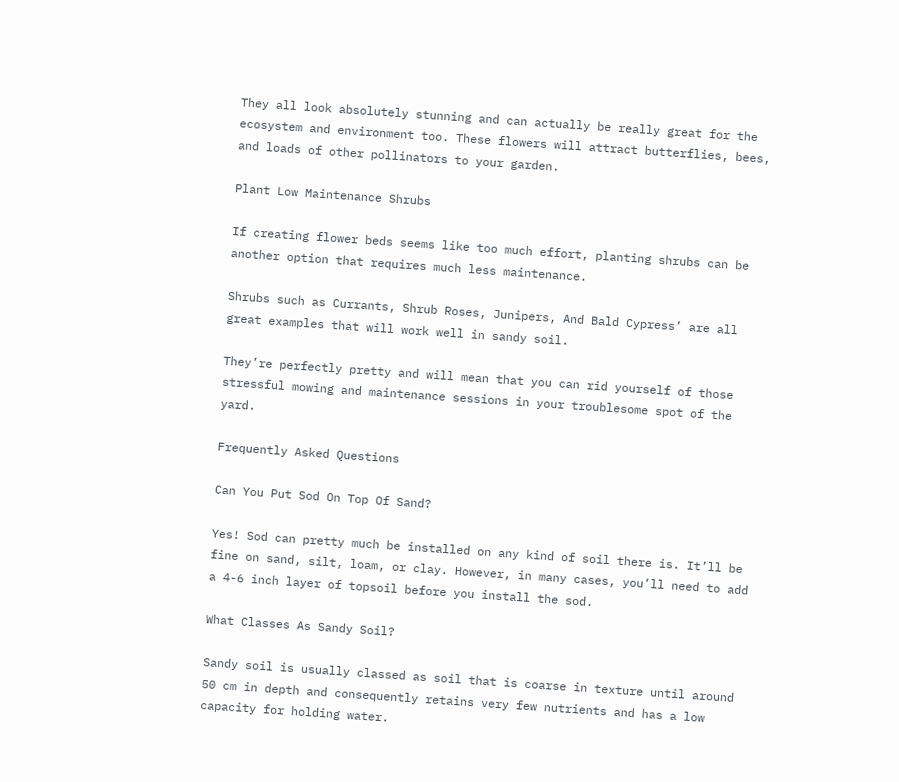They all look absolutely stunning and can actually be really great for the ecosystem and environment too. These flowers will attract butterflies, bees, and loads of other pollinators to your garden.

Plant Low Maintenance Shrubs

If creating flower beds seems like too much effort, planting shrubs can be another option that requires much less maintenance.

Shrubs such as Currants, Shrub Roses, Junipers, And Bald Cypress’ are all great examples that will work well in sandy soil.

They’re perfectly pretty and will mean that you can rid yourself of those stressful mowing and maintenance sessions in your troublesome spot of the yard.

Frequently Asked Questions

Can You Put Sod On Top Of Sand?

Yes! Sod can pretty much be installed on any kind of soil there is. It’ll be fine on sand, silt, loam, or clay. However, in many cases, you’ll need to add a 4-6 inch layer of topsoil before you install the sod.

What Classes As Sandy Soil?

Sandy soil is usually classed as soil that is coarse in texture until around 50 cm in depth and consequently retains very few nutrients and has a low capacity for holding water.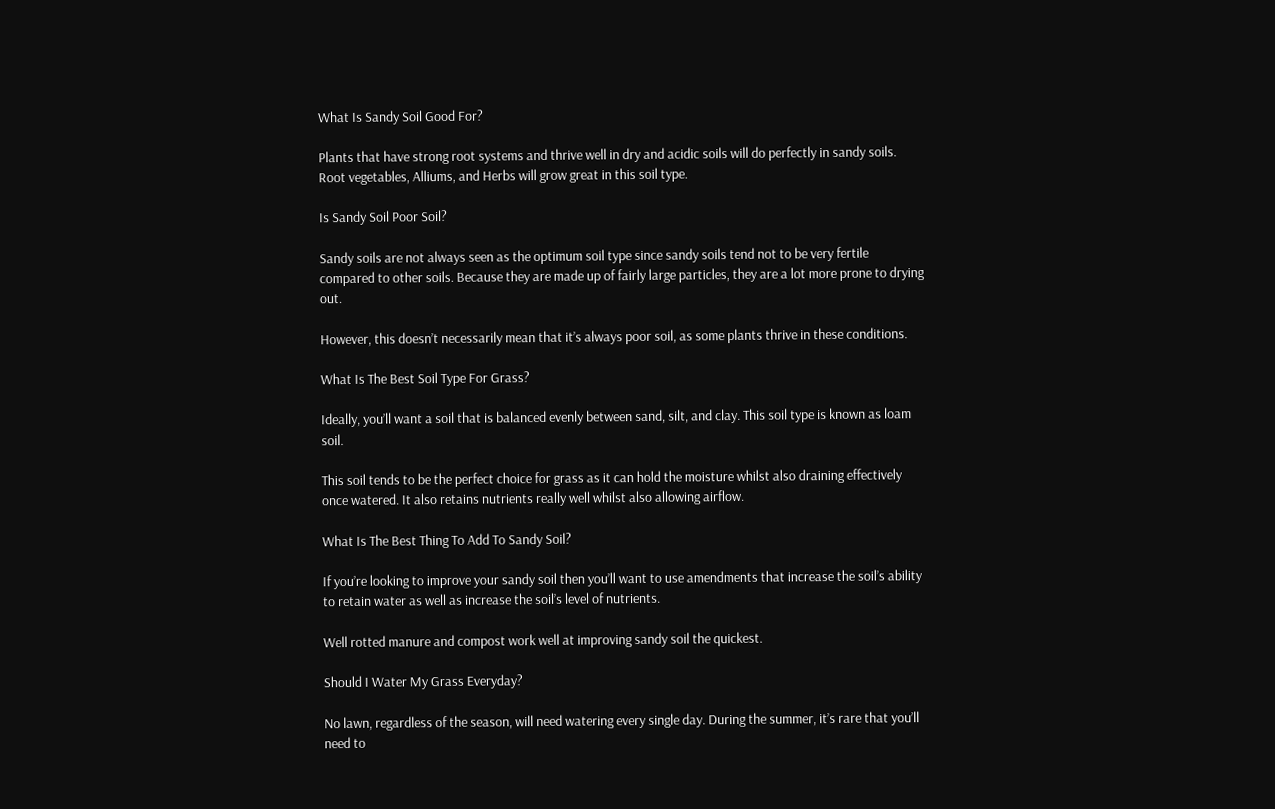What Is Sandy Soil Good For?

Plants that have strong root systems and thrive well in dry and acidic soils will do perfectly in sandy soils. Root vegetables, Alliums, and Herbs will grow great in this soil type.

Is Sandy Soil Poor Soil?

Sandy soils are not always seen as the optimum soil type since sandy soils tend not to be very fertile compared to other soils. Because they are made up of fairly large particles, they are a lot more prone to drying out.

However, this doesn’t necessarily mean that it’s always poor soil, as some plants thrive in these conditions.

What Is The Best Soil Type For Grass?

Ideally, you’ll want a soil that is balanced evenly between sand, silt, and clay. This soil type is known as loam soil.

This soil tends to be the perfect choice for grass as it can hold the moisture whilst also draining effectively once watered. It also retains nutrients really well whilst also allowing airflow.

What Is The Best Thing To Add To Sandy Soil?

If you’re looking to improve your sandy soil then you’ll want to use amendments that increase the soil’s ability to retain water as well as increase the soil’s level of nutrients.

Well rotted manure and compost work well at improving sandy soil the quickest.

Should I Water My Grass Everyday?

No lawn, regardless of the season, will need watering every single day. During the summer, it’s rare that you’ll need to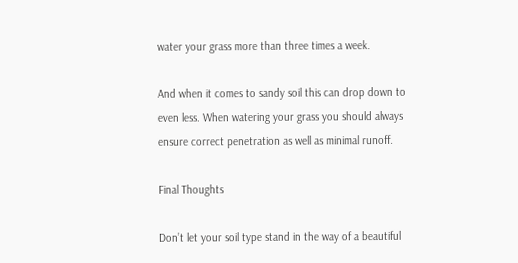water your grass more than three times a week.

And when it comes to sandy soil this can drop down to even less. When watering your grass you should always ensure correct penetration as well as minimal runoff.

Final Thoughts

Don’t let your soil type stand in the way of a beautiful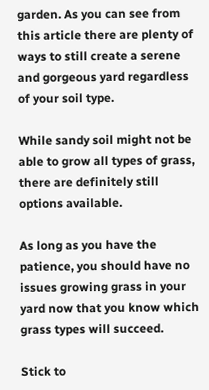garden. As you can see from this article there are plenty of ways to still create a serene and gorgeous yard regardless of your soil type.

While sandy soil might not be able to grow all types of grass, there are definitely still options available.

As long as you have the patience, you should have no issues growing grass in your yard now that you know which grass types will succeed.

Stick to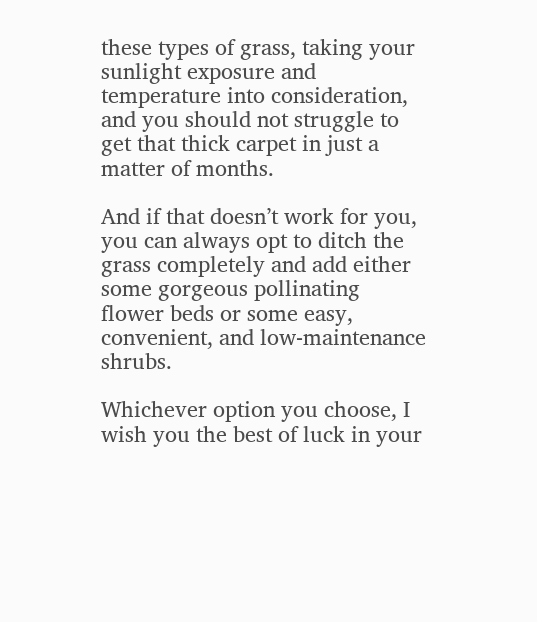these types of grass, taking your sunlight exposure and temperature into consideration, and you should not struggle to get that thick carpet in just a matter of months.

And if that doesn’t work for you, you can always opt to ditch the grass completely and add either some gorgeous pollinating flower beds or some easy, convenient, and low-maintenance shrubs.

Whichever option you choose, I wish you the best of luck in your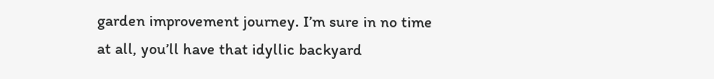garden improvement journey. I’m sure in no time at all, you’ll have that idyllic backyard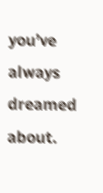you’ve always dreamed about.